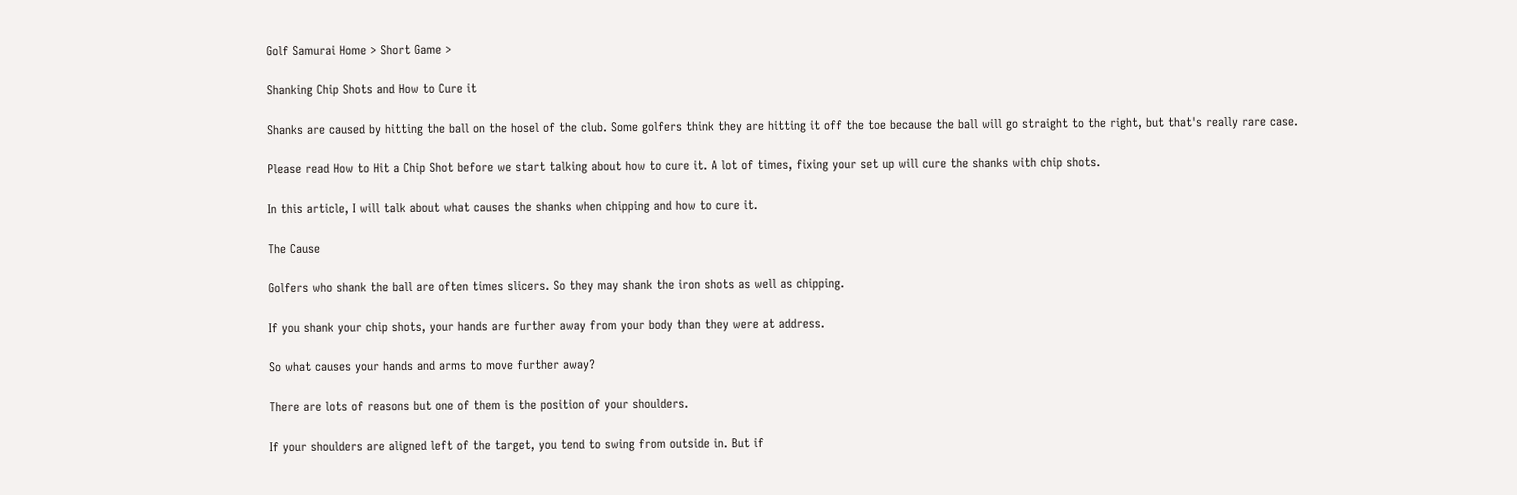Golf Samurai Home > Short Game >

Shanking Chip Shots and How to Cure it

Shanks are caused by hitting the ball on the hosel of the club. Some golfers think they are hitting it off the toe because the ball will go straight to the right, but that's really rare case.

Please read How to Hit a Chip Shot before we start talking about how to cure it. A lot of times, fixing your set up will cure the shanks with chip shots.

In this article, I will talk about what causes the shanks when chipping and how to cure it.

The Cause

Golfers who shank the ball are often times slicers. So they may shank the iron shots as well as chipping.

If you shank your chip shots, your hands are further away from your body than they were at address.

So what causes your hands and arms to move further away?

There are lots of reasons but one of them is the position of your shoulders.

If your shoulders are aligned left of the target, you tend to swing from outside in. But if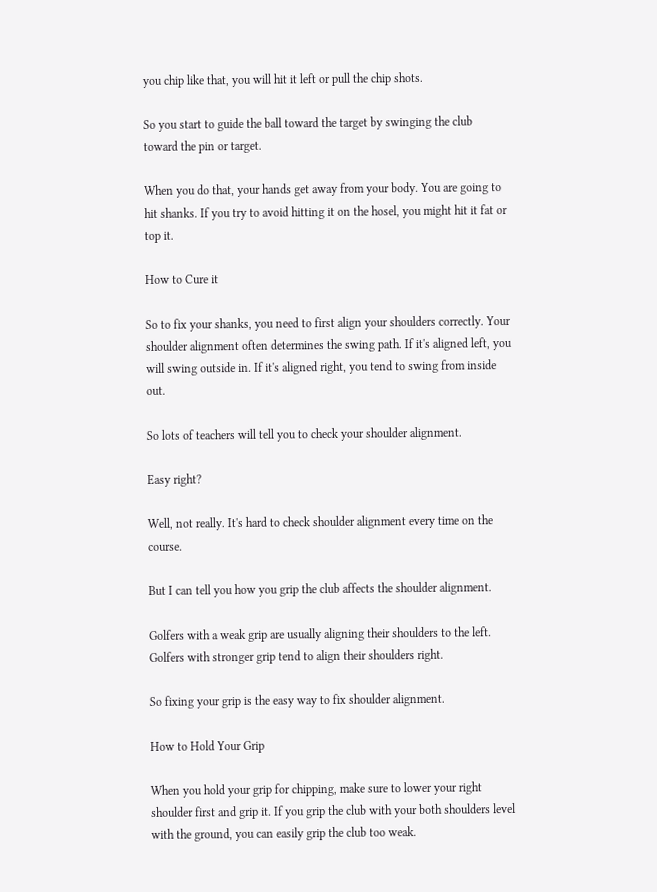you chip like that, you will hit it left or pull the chip shots.

So you start to guide the ball toward the target by swinging the club toward the pin or target.

When you do that, your hands get away from your body. You are going to hit shanks. If you try to avoid hitting it on the hosel, you might hit it fat or top it.

How to Cure it

So to fix your shanks, you need to first align your shoulders correctly. Your shoulder alignment often determines the swing path. If it's aligned left, you will swing outside in. If it's aligned right, you tend to swing from inside out.

So lots of teachers will tell you to check your shoulder alignment.

Easy right?

Well, not really. It's hard to check shoulder alignment every time on the course.

But I can tell you how you grip the club affects the shoulder alignment.

Golfers with a weak grip are usually aligning their shoulders to the left. Golfers with stronger grip tend to align their shoulders right.

So fixing your grip is the easy way to fix shoulder alignment.

How to Hold Your Grip

When you hold your grip for chipping, make sure to lower your right shoulder first and grip it. If you grip the club with your both shoulders level with the ground, you can easily grip the club too weak.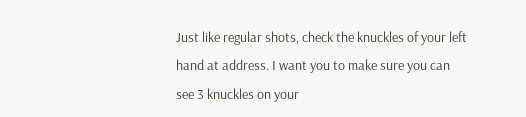Just like regular shots, check the knuckles of your left hand at address. I want you to make sure you can see 3 knuckles on your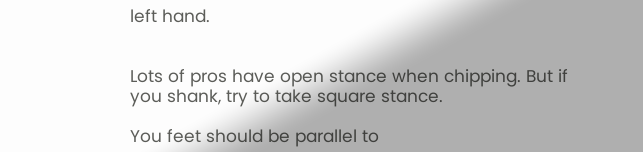left hand.


Lots of pros have open stance when chipping. But if you shank, try to take square stance.

You feet should be parallel to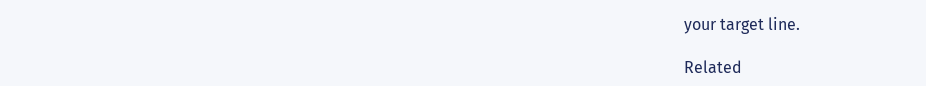your target line.

Related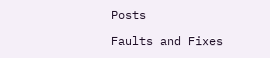Posts

Faults and Fixes